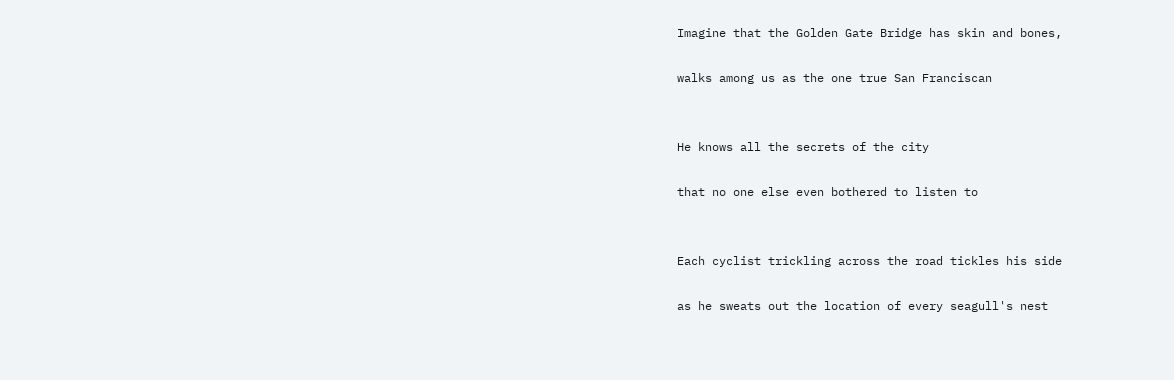Imagine that the Golden Gate Bridge has skin and bones,

walks among us as the one true San Franciscan


He knows all the secrets of the city

that no one else even bothered to listen to


Each cyclist trickling across the road tickles his side

as he sweats out the location of every seagull's nest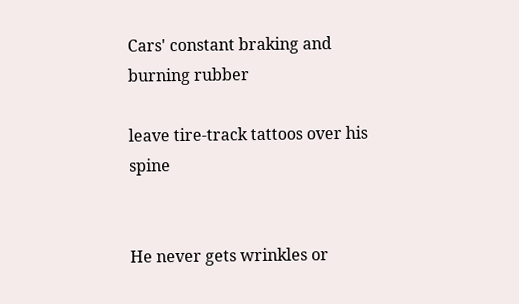Cars' constant braking and burning rubber

leave tire-track tattoos over his spine


He never gets wrinkles or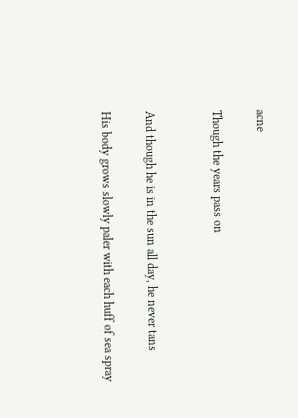acne

Though the years pass on


And though he is in the sun all day, he never tans

His body grows slowly paler with each huff of sea spray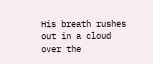His breath rushes out in a cloud over the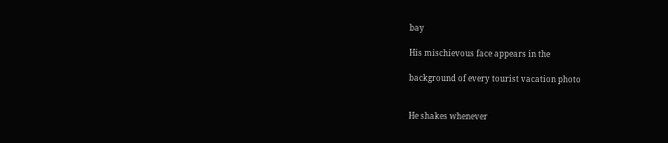bay

His mischievous face appears in the

background of every tourist vacation photo


He shakes whenever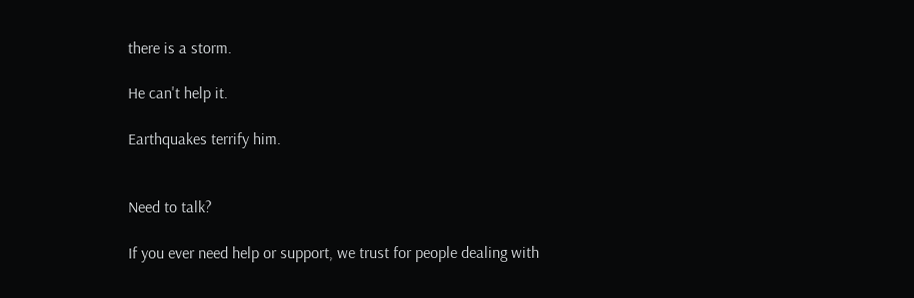there is a storm.

He can't help it.

Earthquakes terrify him.


Need to talk?

If you ever need help or support, we trust for people dealing with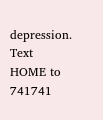depression. Text HOME to 741741